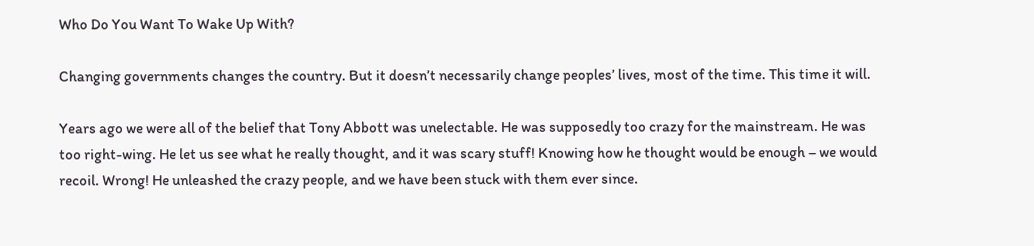Who Do You Want To Wake Up With?

Changing governments changes the country. But it doesn’t necessarily change peoples’ lives, most of the time. This time it will.

Years ago we were all of the belief that Tony Abbott was unelectable. He was supposedly too crazy for the mainstream. He was too right-wing. He let us see what he really thought, and it was scary stuff! Knowing how he thought would be enough – we would recoil. Wrong! He unleashed the crazy people, and we have been stuck with them ever since.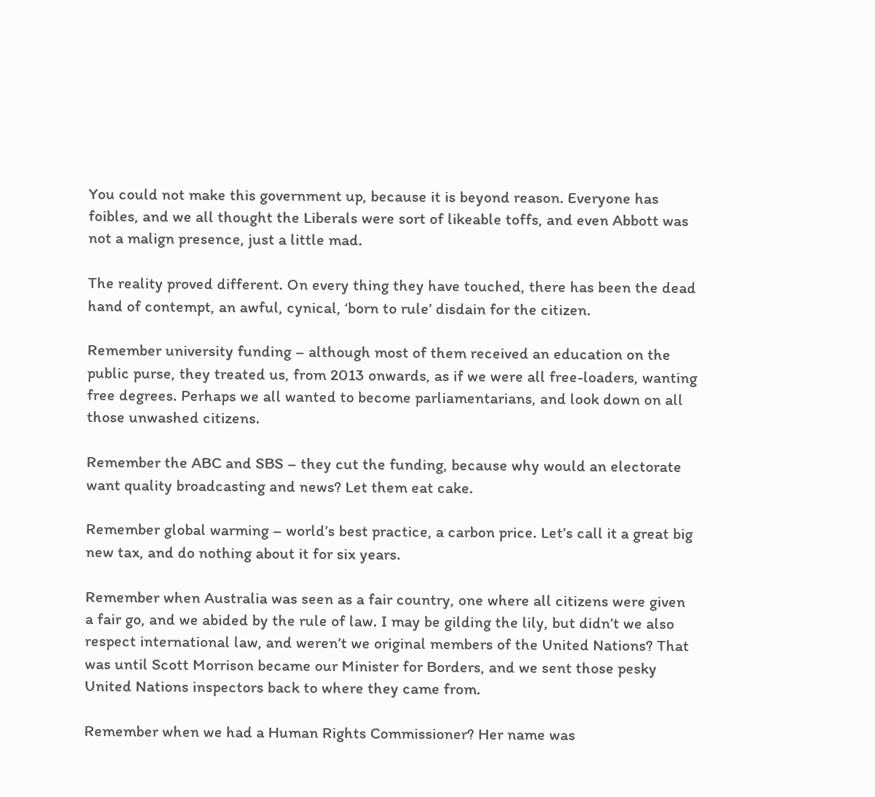You could not make this government up, because it is beyond reason. Everyone has foibles, and we all thought the Liberals were sort of likeable toffs, and even Abbott was not a malign presence, just a little mad.

The reality proved different. On every thing they have touched, there has been the dead hand of contempt, an awful, cynical, ‘born to rule’ disdain for the citizen.

Remember university funding – although most of them received an education on the public purse, they treated us, from 2013 onwards, as if we were all free-loaders, wanting free degrees. Perhaps we all wanted to become parliamentarians, and look down on all those unwashed citizens.

Remember the ABC and SBS – they cut the funding, because why would an electorate want quality broadcasting and news? Let them eat cake.

Remember global warming – world’s best practice, a carbon price. Let’s call it a great big new tax, and do nothing about it for six years.

Remember when Australia was seen as a fair country, one where all citizens were given a fair go, and we abided by the rule of law. I may be gilding the lily, but didn’t we also respect international law, and weren’t we original members of the United Nations? That was until Scott Morrison became our Minister for Borders, and we sent those pesky United Nations inspectors back to where they came from.

Remember when we had a Human Rights Commissioner? Her name was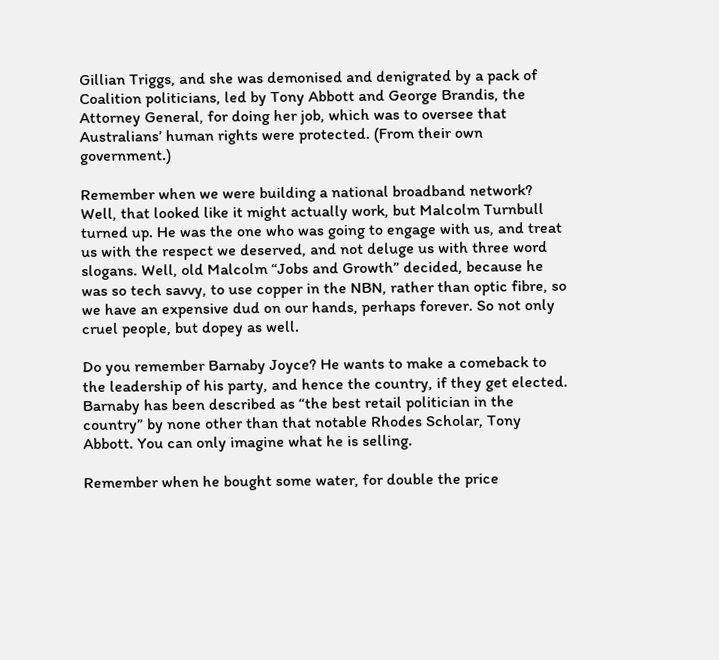Gillian Triggs, and she was demonised and denigrated by a pack of Coalition politicians, led by Tony Abbott and George Brandis, the Attorney General, for doing her job, which was to oversee that Australians’ human rights were protected. (From their own government.)

Remember when we were building a national broadband network? Well, that looked like it might actually work, but Malcolm Turnbull turned up. He was the one who was going to engage with us, and treat us with the respect we deserved, and not deluge us with three word slogans. Well, old Malcolm “Jobs and Growth” decided, because he was so tech savvy, to use copper in the NBN, rather than optic fibre, so we have an expensive dud on our hands, perhaps forever. So not only cruel people, but dopey as well.

Do you remember Barnaby Joyce? He wants to make a comeback to the leadership of his party, and hence the country, if they get elected. Barnaby has been described as “the best retail politician in the country” by none other than that notable Rhodes Scholar, Tony Abbott. You can only imagine what he is selling.

Remember when he bought some water, for double the price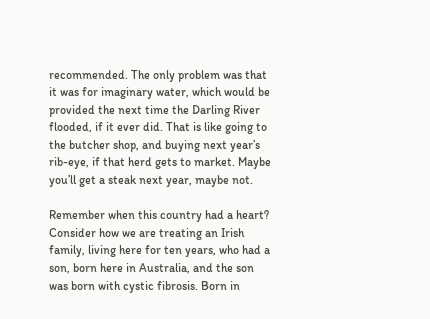recommended. The only problem was that it was for imaginary water, which would be provided the next time the Darling River flooded, if it ever did. That is like going to the butcher shop, and buying next year’s rib-eye, if that herd gets to market. Maybe you’ll get a steak next year, maybe not.

Remember when this country had a heart? Consider how we are treating an Irish family, living here for ten years, who had a son, born here in Australia, and the son was born with cystic fibrosis. Born in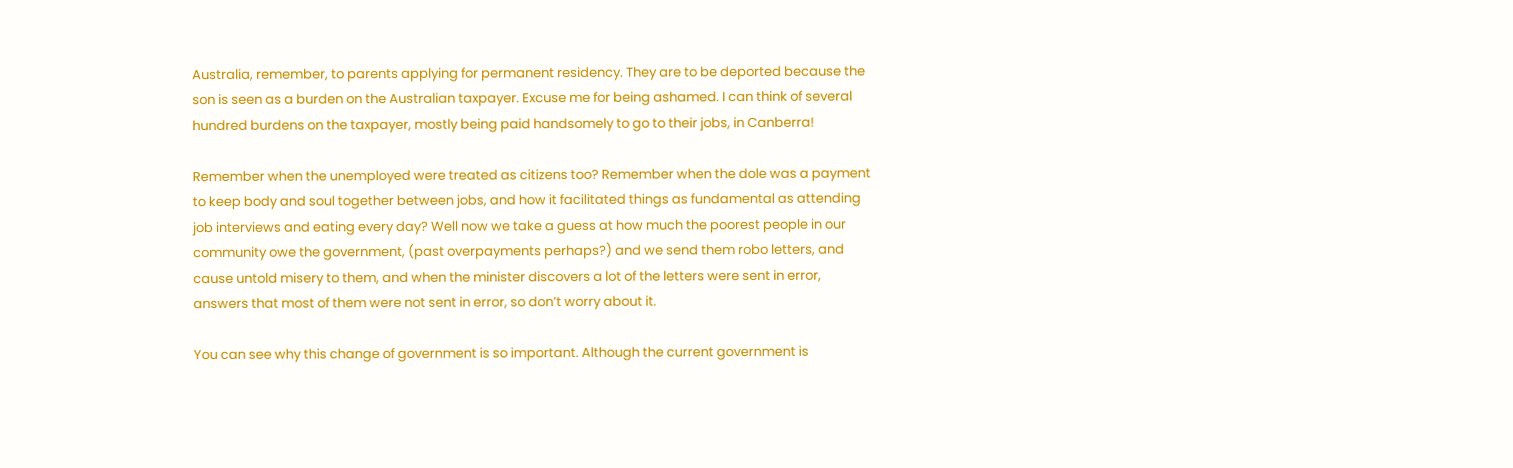Australia, remember, to parents applying for permanent residency. They are to be deported because the son is seen as a burden on the Australian taxpayer. Excuse me for being ashamed. I can think of several hundred burdens on the taxpayer, mostly being paid handsomely to go to their jobs, in Canberra!

Remember when the unemployed were treated as citizens too? Remember when the dole was a payment to keep body and soul together between jobs, and how it facilitated things as fundamental as attending job interviews and eating every day? Well now we take a guess at how much the poorest people in our community owe the government, (past overpayments perhaps?) and we send them robo letters, and cause untold misery to them, and when the minister discovers a lot of the letters were sent in error, answers that most of them were not sent in error, so don’t worry about it.

You can see why this change of government is so important. Although the current government is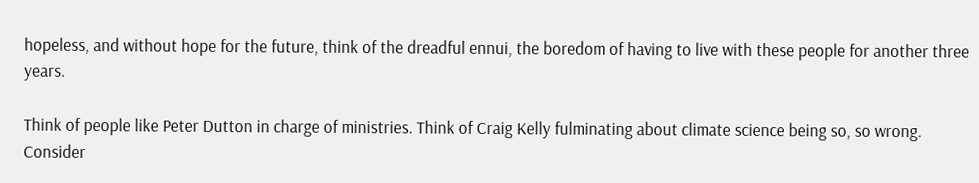hopeless, and without hope for the future, think of the dreadful ennui, the boredom of having to live with these people for another three years.

Think of people like Peter Dutton in charge of ministries. Think of Craig Kelly fulminating about climate science being so, so wrong. Consider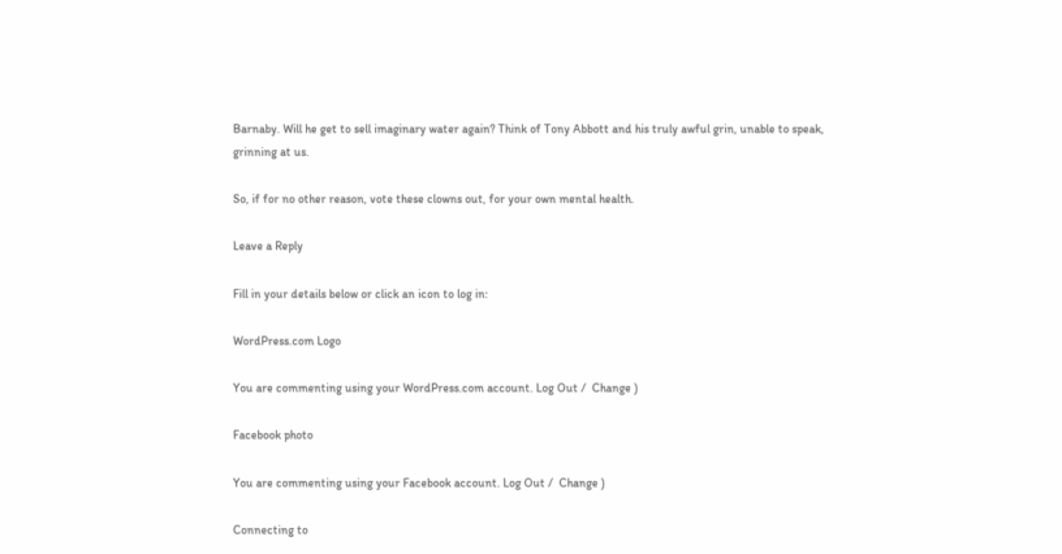Barnaby. Will he get to sell imaginary water again? Think of Tony Abbott and his truly awful grin, unable to speak, grinning at us.

So, if for no other reason, vote these clowns out, for your own mental health.

Leave a Reply

Fill in your details below or click an icon to log in:

WordPress.com Logo

You are commenting using your WordPress.com account. Log Out /  Change )

Facebook photo

You are commenting using your Facebook account. Log Out /  Change )

Connecting to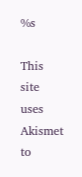%s

This site uses Akismet to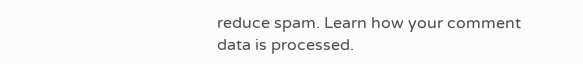reduce spam. Learn how your comment data is processed.